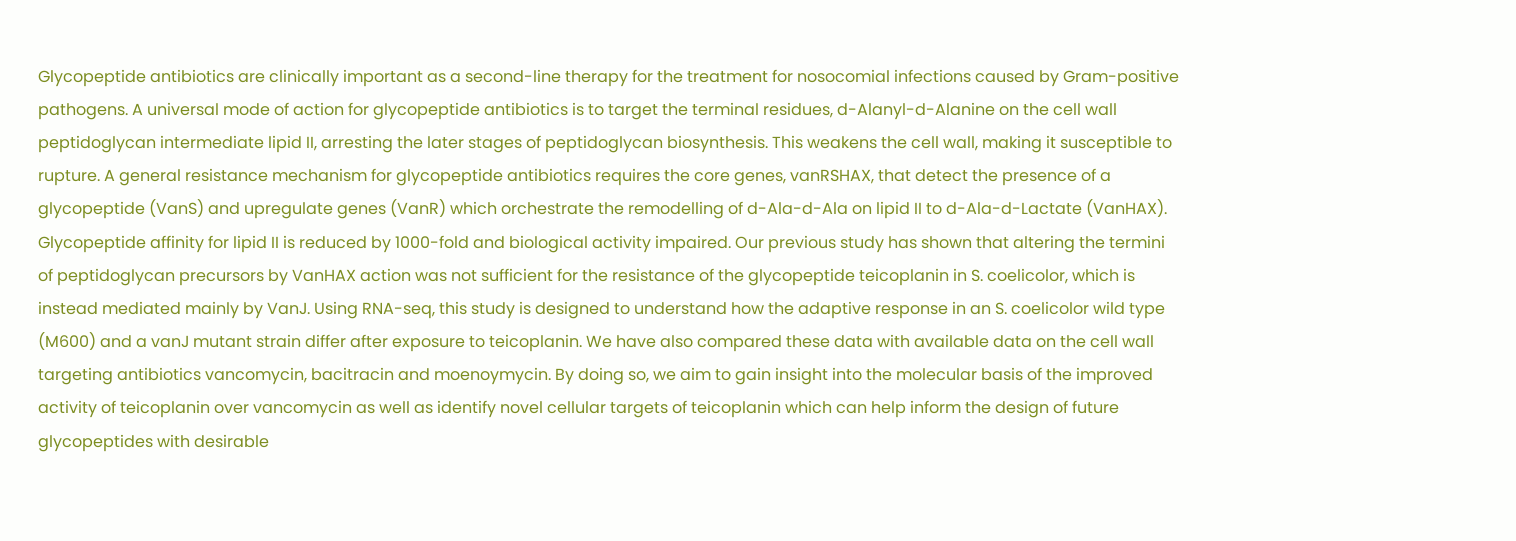Glycopeptide antibiotics are clinically important as a second-line therapy for the treatment for nosocomial infections caused by Gram-positive pathogens. A universal mode of action for glycopeptide antibiotics is to target the terminal residues, d-Alanyl-d-Alanine on the cell wall peptidoglycan intermediate lipid II, arresting the later stages of peptidoglycan biosynthesis. This weakens the cell wall, making it susceptible to rupture. A general resistance mechanism for glycopeptide antibiotics requires the core genes, vanRSHAX, that detect the presence of a glycopeptide (VanS) and upregulate genes (VanR) which orchestrate the remodelling of d-Ala-d-Ala on lipid II to d-Ala-d-Lactate (VanHAX). Glycopeptide affinity for lipid II is reduced by 1000-fold and biological activity impaired. Our previous study has shown that altering the termini of peptidoglycan precursors by VanHAX action was not sufficient for the resistance of the glycopeptide teicoplanin in S. coelicolor, which is instead mediated mainly by VanJ. Using RNA-seq, this study is designed to understand how the adaptive response in an S. coelicolor wild type (M600) and a vanJ mutant strain differ after exposure to teicoplanin. We have also compared these data with available data on the cell wall targeting antibiotics vancomycin, bacitracin and moenoymycin. By doing so, we aim to gain insight into the molecular basis of the improved activity of teicoplanin over vancomycin as well as identify novel cellular targets of teicoplanin which can help inform the design of future glycopeptides with desirable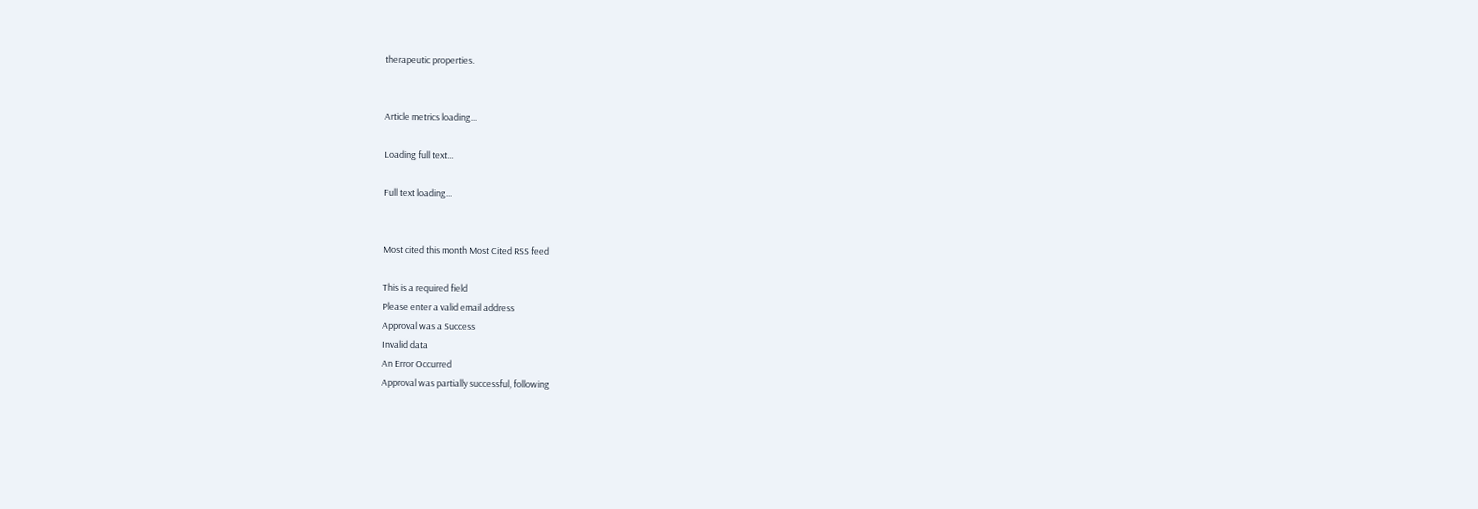therapeutic properties.


Article metrics loading...

Loading full text...

Full text loading...


Most cited this month Most Cited RSS feed

This is a required field
Please enter a valid email address
Approval was a Success
Invalid data
An Error Occurred
Approval was partially successful, following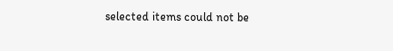selected items could not be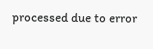processed due to error